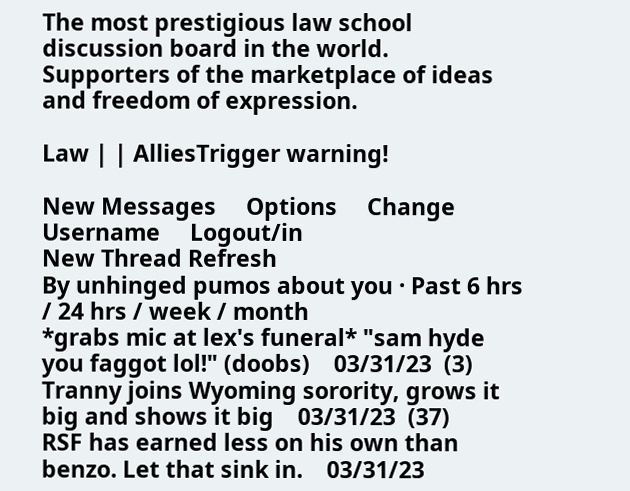The most prestigious law school discussion board in the world.
Supporters of the marketplace of ideas and freedom of expression.

Law | | AlliesTrigger warning!

New Messages     Options     Change Username     Logout/in
New Thread Refresh
By unhinged pumos about you · Past 6 hrs / 24 hrs / week / month
*grabs mic at lex's funeral* "sam hyde you faggot lol!" (doobs)    03/31/23  (3)
Tranny joins Wyoming sorority, grows it big and shows it big    03/31/23  (37)
RSF has earned less on his own than benzo. Let that sink in.    03/31/23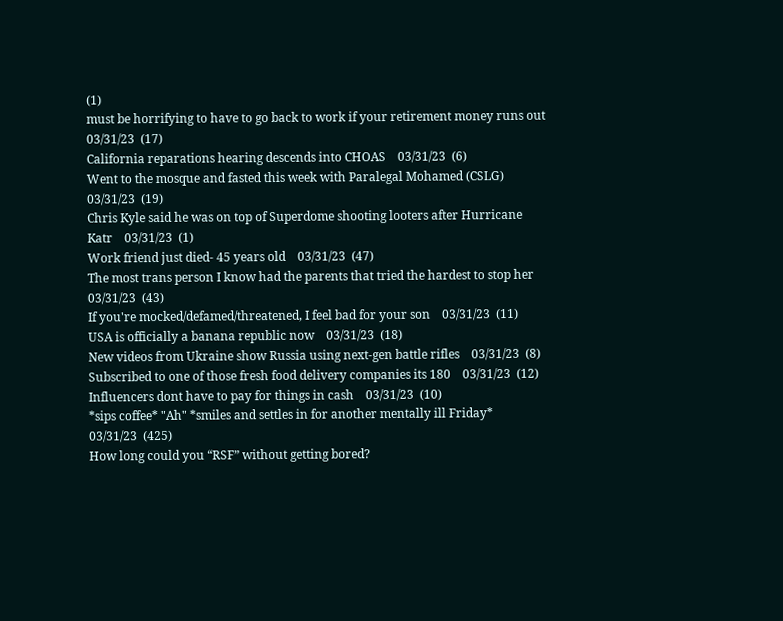(1)
must be horrifying to have to go back to work if your retirement money runs out    03/31/23  (17)
California reparations hearing descends into CHOAS    03/31/23  (6)
Went to the mosque and fasted this week with Paralegal Mohamed (CSLG)    03/31/23  (19)
Chris Kyle said he was on top of Superdome shooting looters after Hurricane Katr    03/31/23  (1)
Work friend just died- 45 years old    03/31/23  (47)
The most trans person I know had the parents that tried the hardest to stop her    03/31/23  (43)
If you're mocked/defamed/threatened, I feel bad for your son    03/31/23  (11)
USA is officially a banana republic now    03/31/23  (18)
New videos from Ukraine show Russia using next-gen battle rifles    03/31/23  (8)
Subscribed to one of those fresh food delivery companies its 180    03/31/23  (12)
Influencers dont have to pay for things in cash    03/31/23  (10)
*sips coffee* "Ah" *smiles and settles in for another mentally ill Friday*    03/31/23  (425)
How long could you “RSF” without getting bored?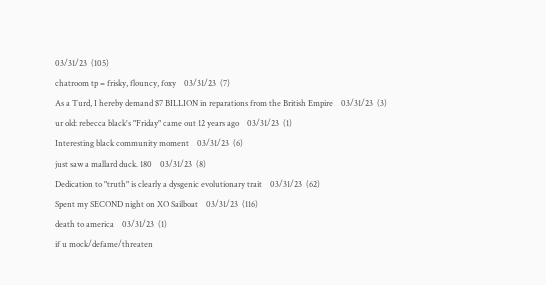03/31/23  (105)
chatroom tp = frisky, flouncy, foxy    03/31/23  (7)
As a Turd, I hereby demand $7 BILLION in reparations from the British Empire    03/31/23  (3)
ur old: rebecca black's "Friday" came out 12 years ago    03/31/23  (1)
Interesting black community moment    03/31/23  (6)
just saw a mallard duck. 180    03/31/23  (8)
Dedication to "truth" is clearly a dysgenic evolutionary trait    03/31/23  (62)
Spent my SECOND night on XO Sailboat    03/31/23  (116)
death to america    03/31/23  (1)
if u mock/defame/threaten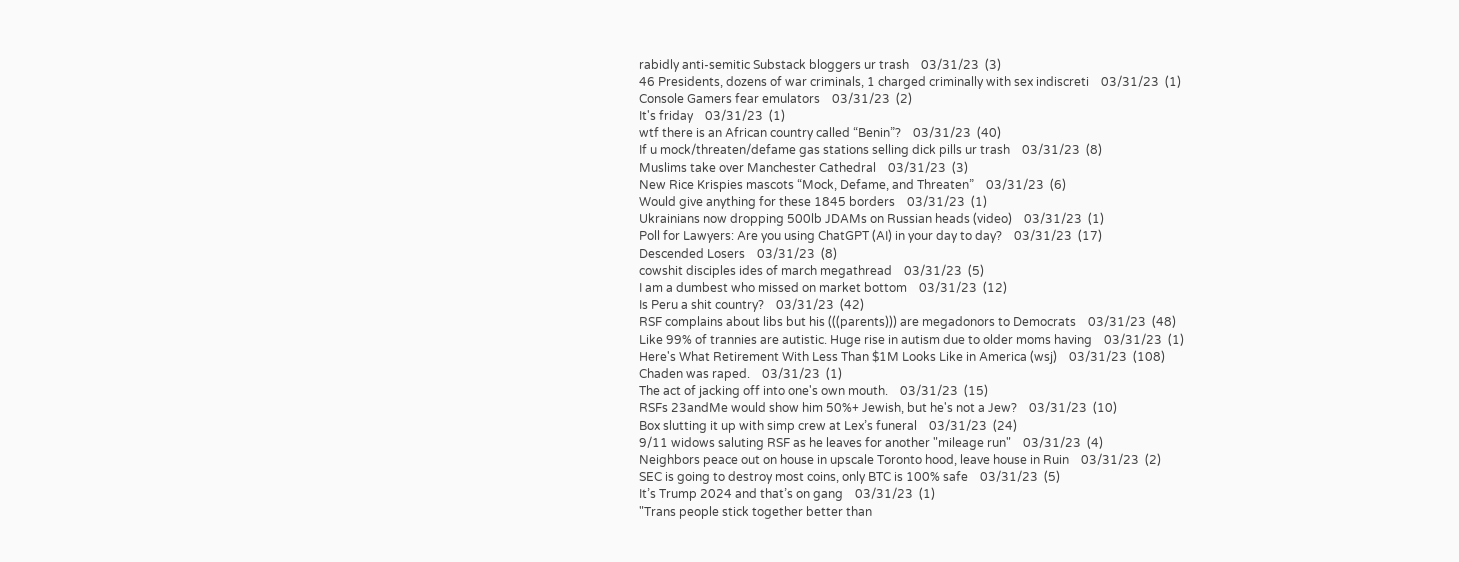rabidly anti-semitic Substack bloggers ur trash    03/31/23  (3)
46 Presidents, dozens of war criminals, 1 charged criminally with sex indiscreti    03/31/23  (1)
Console Gamers fear emulators    03/31/23  (2)
It's friday    03/31/23  (1)
wtf there is an African country called “Benin”?    03/31/23  (40)
If u mock/threaten/defame gas stations selling dick pills ur trash    03/31/23  (8)
Muslims take over Manchester Cathedral    03/31/23  (3)
New Rice Krispies mascots “Mock, Defame, and Threaten”    03/31/23  (6)
Would give anything for these 1845 borders    03/31/23  (1)
Ukrainians now dropping 500lb JDAMs on Russian heads (video)    03/31/23  (1)
Poll for Lawyers: Are you using ChatGPT (AI) in your day to day?    03/31/23  (17)
Descended Losers    03/31/23  (8)
cowshit disciples ides of march megathread    03/31/23  (5)
I am a dumbest who missed on market bottom    03/31/23  (12)
Is Peru a shit country?    03/31/23  (42)
RSF complains about libs but his (((parents))) are megadonors to Democrats    03/31/23  (48)
Like 99% of trannies are autistic. Huge rise in autism due to older moms having    03/31/23  (1)
Here's What Retirement With Less Than $1M Looks Like in America (wsj)    03/31/23  (108)
Chaden was raped.    03/31/23  (1)
The act of jacking off into one's own mouth.    03/31/23  (15)
RSFs 23andMe would show him 50%+ Jewish, but he's not a Jew?    03/31/23  (10)
Box slutting it up with simp crew at Lex’s funeral    03/31/23  (24)
9/11 widows saluting RSF as he leaves for another "mileage run"    03/31/23  (4)
Neighbors peace out on house in upscale Toronto hood, leave house in Ruin    03/31/23  (2)
SEC is going to destroy most coins, only BTC is 100% safe    03/31/23  (5)
It’s Trump 2024 and that’s on gang    03/31/23  (1)
"Trans people stick together better than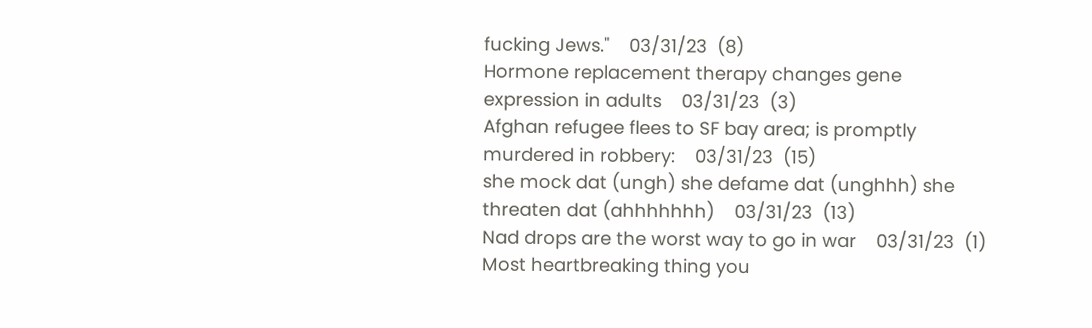fucking Jews."    03/31/23  (8)
Hormone replacement therapy changes gene expression in adults    03/31/23  (3)
Afghan refugee flees to SF bay area; is promptly murdered in robbery:    03/31/23  (15)
she mock dat (ungh) she defame dat (unghhh) she threaten dat (ahhhhhhh)    03/31/23  (13)
Nad drops are the worst way to go in war    03/31/23  (1)
Most heartbreaking thing you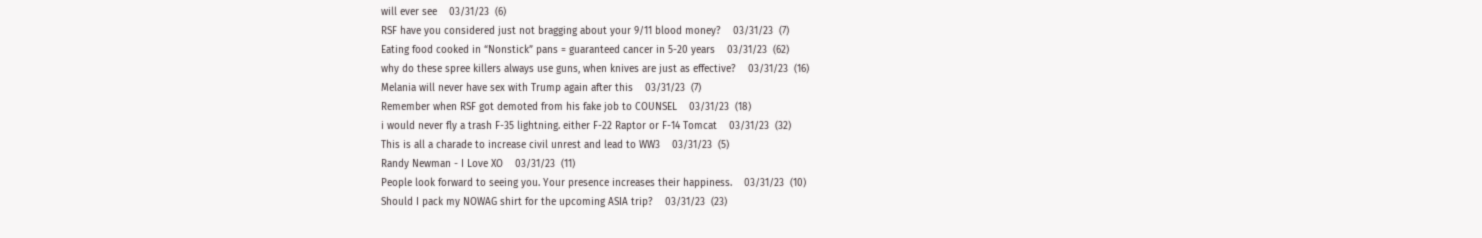will ever see    03/31/23  (6)
RSF have you considered just not bragging about your 9/11 blood money?    03/31/23  (7)
Eating food cooked in “Nonstick” pans = guaranteed cancer in 5-20 years    03/31/23  (62)
why do these spree killers always use guns, when knives are just as effective?    03/31/23  (16)
Melania will never have sex with Trump again after this    03/31/23  (7)
Remember when RSF got demoted from his fake job to COUNSEL    03/31/23  (18)
i would never fly a trash F-35 lightning. either F-22 Raptor or F-14 Tomcat    03/31/23  (32)
This is all a charade to increase civil unrest and lead to WW3    03/31/23  (5)
Randy Newman - I Love XO    03/31/23  (11)
People look forward to seeing you. Your presence increases their happiness.    03/31/23  (10)
Should I pack my NOWAG shirt for the upcoming ASIA trip?    03/31/23  (23)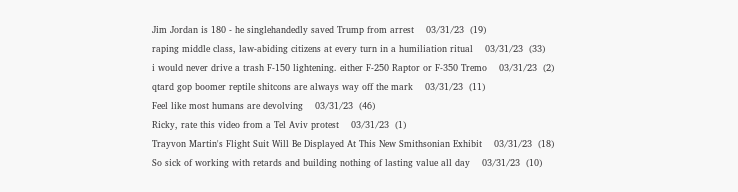Jim Jordan is 180 - he singlehandedly saved Trump from arrest    03/31/23  (19)
raping middle class, law-abiding citizens at every turn in a humiliation ritual    03/31/23  (33)
i would never drive a trash F-150 lightening. either F-250 Raptor or F-350 Tremo    03/31/23  (2)
qtard gop boomer reptile shitcons are always way off the mark    03/31/23  (11)
Feel like most humans are devolving    03/31/23  (46)
Ricky, rate this video from a Tel Aviv protest    03/31/23  (1)
Trayvon Martin's Flight Suit Will Be Displayed At This New Smithsonian Exhibit    03/31/23  (18)
So sick of working with retards and building nothing of lasting value all day    03/31/23  (10)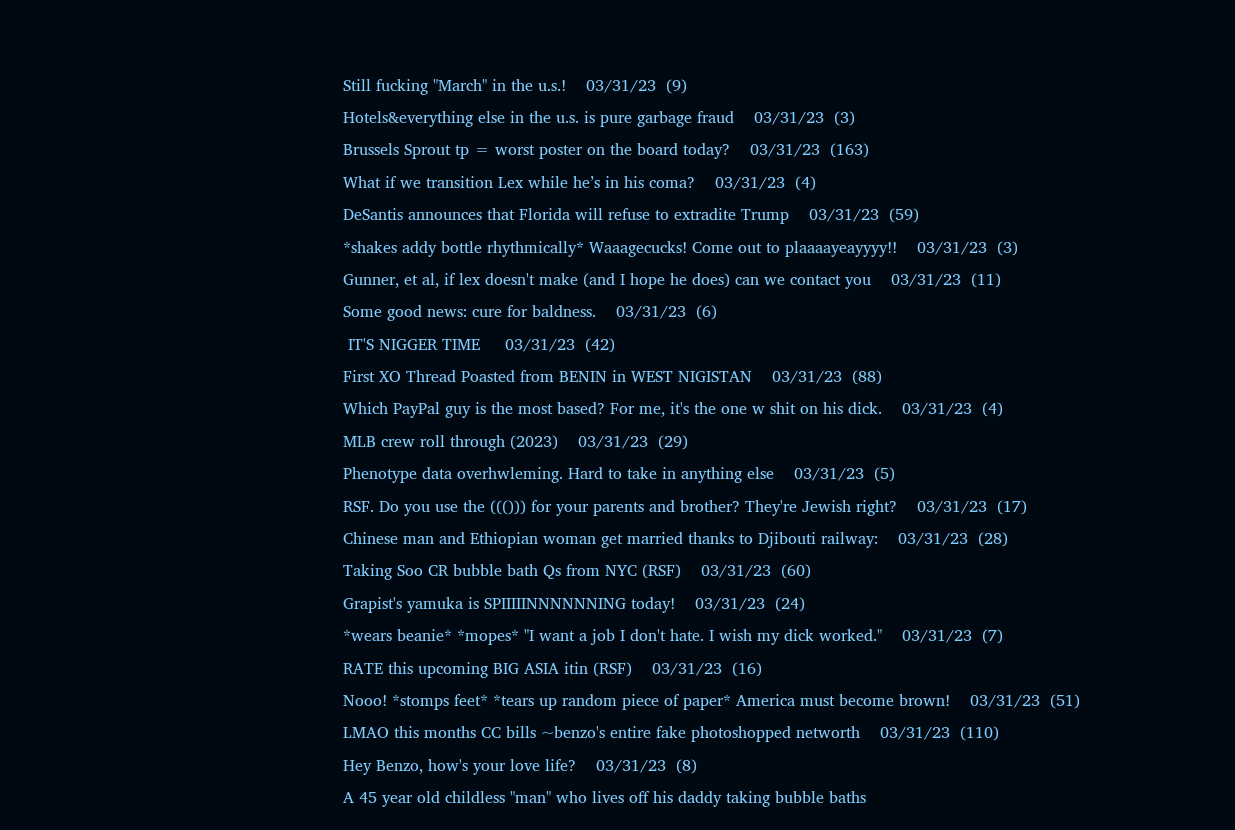Still fucking "March" in the u.s.!    03/31/23  (9)
Hotels&everything else in the u.s. is pure garbage fraud    03/31/23  (3)
Brussels Sprout tp = worst poster on the board today?    03/31/23  (163)
What if we transition Lex while he’s in his coma?    03/31/23  (4)
DeSantis announces that Florida will refuse to extradite Trump    03/31/23  (59)
*shakes addy bottle rhythmically* Waaagecucks! Come out to plaaaayeayyyy!!    03/31/23  (3)
Gunner, et al, if lex doesn't make (and I hope he does) can we contact you    03/31/23  (11)
Some good news: cure for baldness.    03/31/23  (6)
 IT'S NIGGER TIME     03/31/23  (42)
First XO Thread Poasted from BENIN in WEST NIGISTAN    03/31/23  (88)
Which PayPal guy is the most based? For me, it's the one w shit on his dick.    03/31/23  (4)
MLB crew roll through (2023)    03/31/23  (29)
Phenotype data overhwleming. Hard to take in anything else    03/31/23  (5)
RSF. Do you use the ((())) for your parents and brother? They're Jewish right?    03/31/23  (17)
Chinese man and Ethiopian woman get married thanks to Djibouti railway:    03/31/23  (28)
Taking Soo CR bubble bath Qs from NYC (RSF)    03/31/23  (60)
Grapist's yamuka is SPIIIIINNNNNNING today!    03/31/23  (24)
*wears beanie* *mopes* "I want a job I don't hate. I wish my dick worked."    03/31/23  (7)
RATE this upcoming BIG ASIA itin (RSF)    03/31/23  (16)
Nooo! *stomps feet* *tears up random piece of paper* America must become brown!    03/31/23  (51)
LMAO this months CC bills ~benzo's entire fake photoshopped networth    03/31/23  (110)
Hey Benzo, how's your love life?    03/31/23  (8)
A 45 year old childless "man" who lives off his daddy taking bubble baths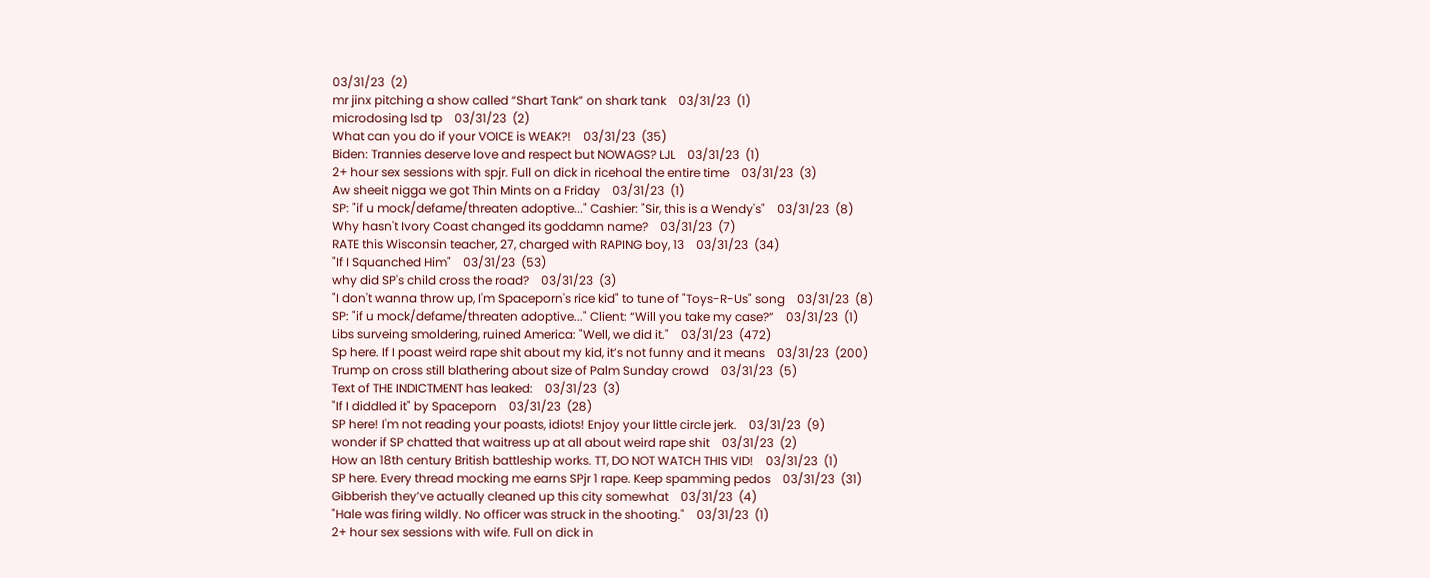03/31/23  (2)
mr jinx pitching a show called “Shart Tank” on shark tank    03/31/23  (1)
microdosing lsd tp    03/31/23  (2)
What can you do if your VOICE is WEAK?!    03/31/23  (35)
Biden: Trannies deserve love and respect but NOWAGS? LJL    03/31/23  (1)
2+ hour sex sessions with spjr. Full on dick in ricehoal the entire time    03/31/23  (3)
Aw sheeit nigga we got Thin Mints on a Friday    03/31/23  (1)
SP: "if u mock/defame/threaten adoptive..." Cashier: "Sir, this is a Wendy's"    03/31/23  (8)
Why hasn't Ivory Coast changed its goddamn name?    03/31/23  (7)
RATE this Wisconsin teacher, 27, charged with RAPING boy, 13    03/31/23  (34)
"If I Squanched Him"    03/31/23  (53)
why did SP's child cross the road?    03/31/23  (3)
"I don't wanna throw up, I'm Spaceporn's rice kid" to tune of "Toys-R-Us" song    03/31/23  (8)
SP: "if u mock/defame/threaten adoptive..." Client: “Will you take my case?”    03/31/23  (1)
Libs surveing smoldering, ruined America: "Well, we did it."    03/31/23  (472)
Sp here. If I poast weird rape shit about my kid, it’s not funny and it means    03/31/23  (200)
Trump on cross still blathering about size of Palm Sunday crowd    03/31/23  (5)
Text of THE INDICTMENT has leaked:    03/31/23  (3)
"If I diddled it" by Spaceporn    03/31/23  (28)
SP here! I'm not reading your poasts, idiots! Enjoy your little circle jerk.    03/31/23  (9)
wonder if SP chatted that waitress up at all about weird rape shit    03/31/23  (2)
How an 18th century British battleship works. TT, DO NOT WATCH THIS VID!    03/31/23  (1)
SP here. Every thread mocking me earns SPjr 1 rape. Keep spamming pedos    03/31/23  (31)
Gibberish they’ve actually cleaned up this city somewhat    03/31/23  (4)
"Hale was firing wildly. No officer was struck in the shooting."    03/31/23  (1)
2+ hour sex sessions with wife. Full on dick in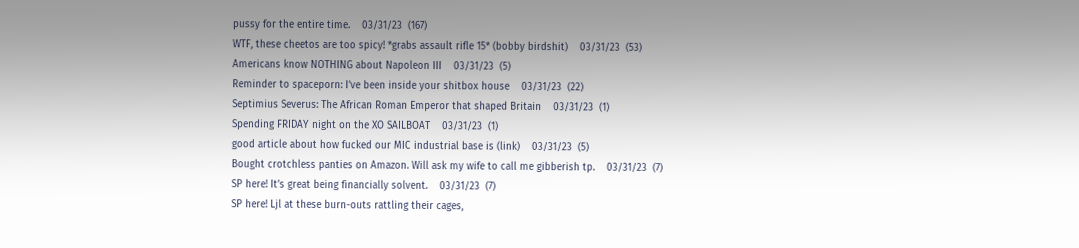pussy for the entire time.    03/31/23  (167)
WTF, these cheetos are too spicy! *grabs assault rifle 15* (bobby birdshit)    03/31/23  (53)
Americans know NOTHING about Napoleon III    03/31/23  (5)
Reminder to spaceporn: I’ve been inside your shitbox house    03/31/23  (22)
Septimius Severus: The African Roman Emperor that shaped Britain    03/31/23  (1)
Spending FRIDAY night on the XO SAILBOAT    03/31/23  (1)
good article about how fucked our MIC industrial base is (link)    03/31/23  (5)
Bought crotchless panties on Amazon. Will ask my wife to call me gibberish tp.    03/31/23  (7)
SP here! It’s great being financially solvent.    03/31/23  (7)
SP here! Ljl at these burn-outs rattling their cages,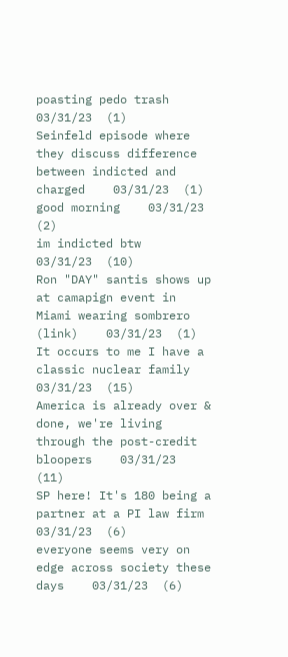poasting pedo trash    03/31/23  (1)
Seinfeld episode where they discuss difference between indicted and charged    03/31/23  (1)
good morning    03/31/23  (2)
im indicted btw    03/31/23  (10)
Ron "DAY" santis shows up at camapign event in Miami wearing sombrero (link)    03/31/23  (1)
It occurs to me I have a classic nuclear family    03/31/23  (15)
America is already over & done, we're living through the post-credit bloopers    03/31/23  (11)
SP here! It's 180 being a partner at a PI law firm    03/31/23  (6)
everyone seems very on edge across society these days    03/31/23  (6)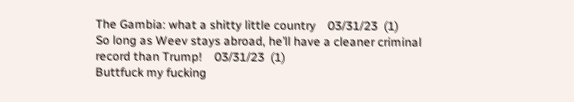The Gambia: what a shitty little country    03/31/23  (1)
So long as Weev stays abroad, he’ll have a cleaner criminal record than Trump!    03/31/23  (1)
Buttfuck my fucking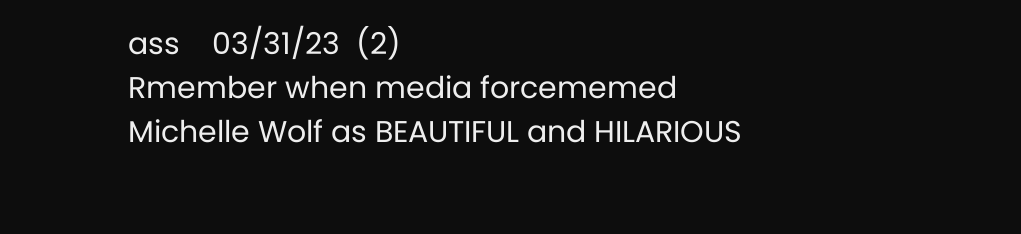ass    03/31/23  (2)
Rmember when media forcememed Michelle Wolf as BEAUTIFUL and HILARIOUS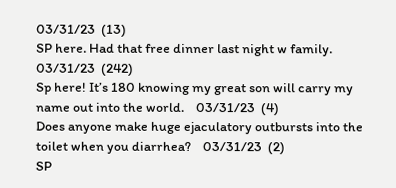03/31/23  (13)
SP here. Had that free dinner last night w family.    03/31/23  (242)
Sp here! It’s 180 knowing my great son will carry my name out into the world.    03/31/23  (4)
Does anyone make huge ejaculatory outbursts into the toilet when you diarrhea?    03/31/23  (2)
SP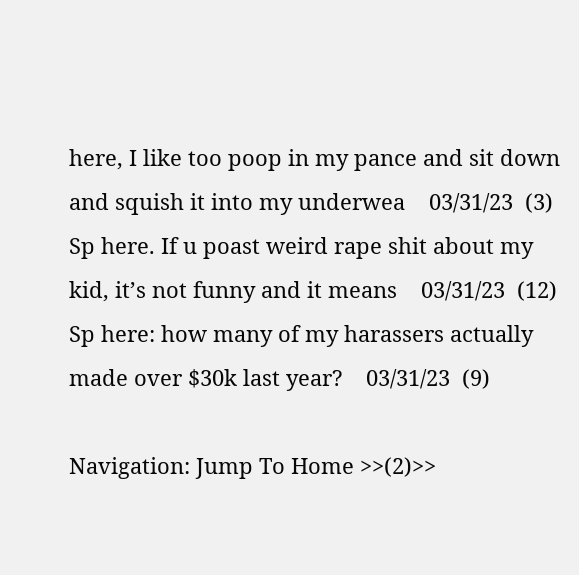here, I like too poop in my pance and sit down and squish it into my underwea    03/31/23  (3)
Sp here. If u poast weird rape shit about my kid, it’s not funny and it means    03/31/23  (12)
Sp here: how many of my harassers actually made over $30k last year?    03/31/23  (9)

Navigation: Jump To Home >>(2)>>